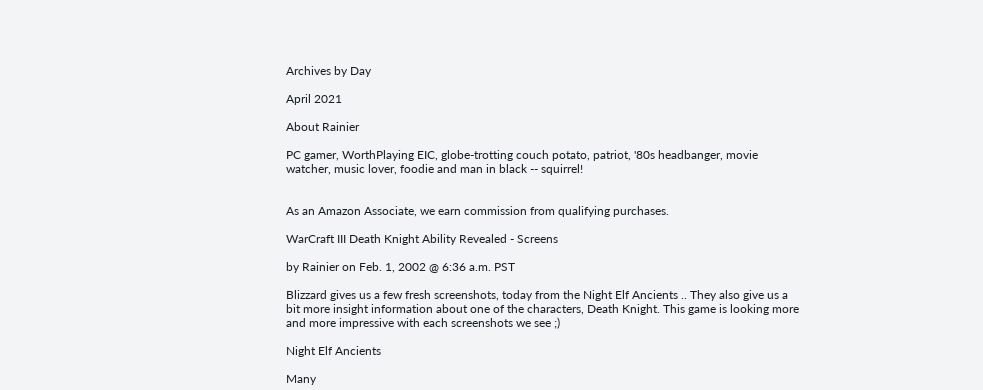Archives by Day

April 2021

About Rainier

PC gamer, WorthPlaying EIC, globe-trotting couch potato, patriot, '80s headbanger, movie watcher, music lover, foodie and man in black -- squirrel!


As an Amazon Associate, we earn commission from qualifying purchases.

WarCraft III Death Knight Ability Revealed - Screens

by Rainier on Feb. 1, 2002 @ 6:36 a.m. PST

Blizzard gives us a few fresh screenshots, today from the Night Elf Ancients .. They also give us a bit more insight information about one of the characters, Death Knight. This game is looking more and more impressive with each screenshots we see ;)

Night Elf Ancients

Many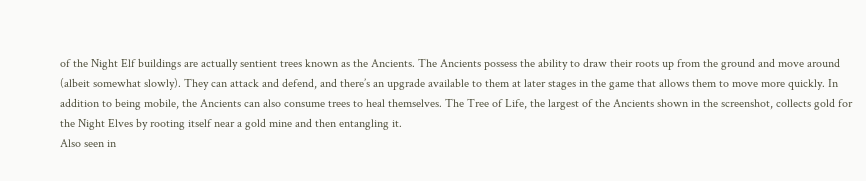of the Night Elf buildings are actually sentient trees known as the Ancients. The Ancients possess the ability to draw their roots up from the ground and move around (albeit somewhat slowly). They can attack and defend, and there’s an upgrade available to them at later stages in the game that allows them to move more quickly. In addition to being mobile, the Ancients can also consume trees to heal themselves. The Tree of Life, the largest of the Ancients shown in the screenshot, collects gold for the Night Elves by rooting itself near a gold mine and then entangling it.
Also seen in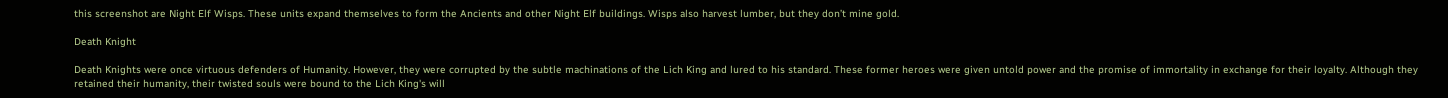this screenshot are Night Elf Wisps. These units expand themselves to form the Ancients and other Night Elf buildings. Wisps also harvest lumber, but they don’t mine gold.

Death Knight

Death Knights were once virtuous defenders of Humanity. However, they were corrupted by the subtle machinations of the Lich King and lured to his standard. These former heroes were given untold power and the promise of immortality in exchange for their loyalty. Although they retained their humanity, their twisted souls were bound to the Lich King's will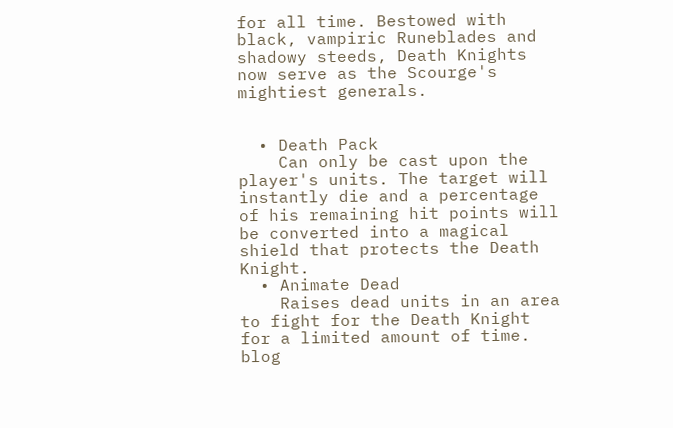for all time. Bestowed with black, vampiric Runeblades and shadowy steeds, Death Knights now serve as the Scourge's mightiest generals.


  • Death Pack
    Can only be cast upon the player's units. The target will instantly die and a percentage of his remaining hit points will be converted into a magical shield that protects the Death Knight.
  • Animate Dead
    Raises dead units in an area to fight for the Death Knight for a limited amount of time.
blog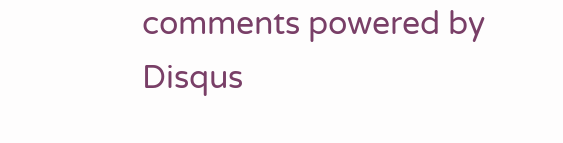comments powered by Disqus